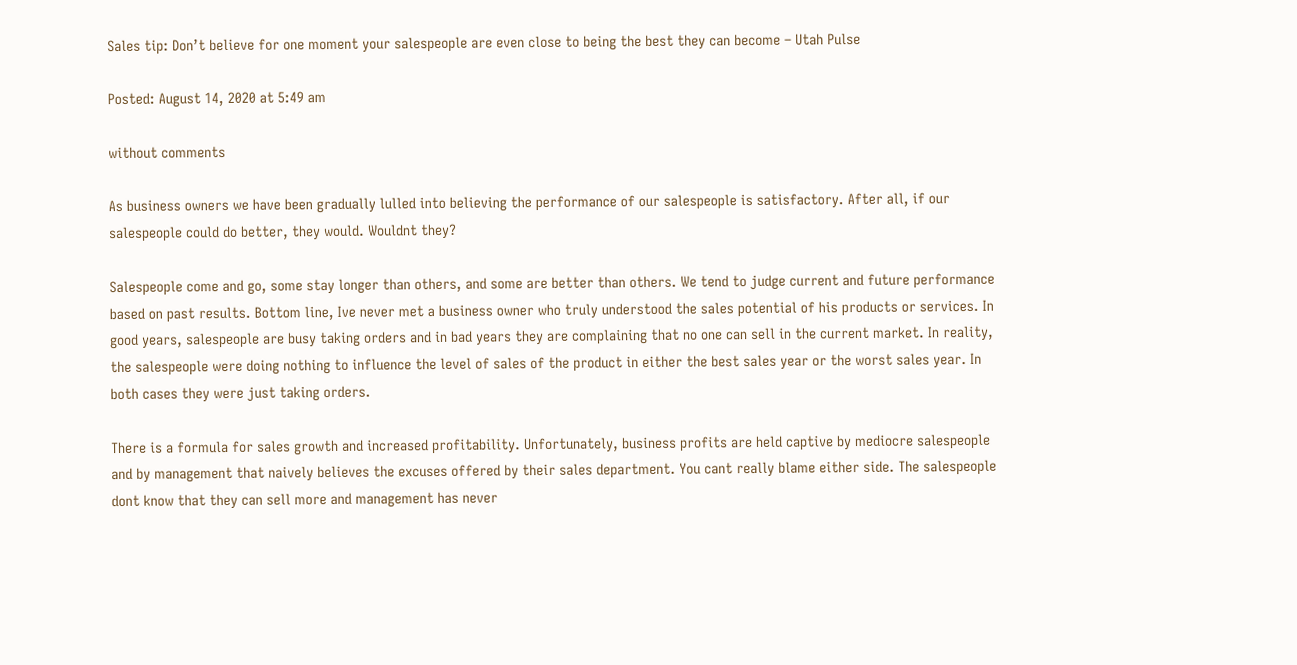Sales tip: Don’t believe for one moment your salespeople are even close to being the best they can become – Utah Pulse

Posted: August 14, 2020 at 5:49 am

without comments

As business owners we have been gradually lulled into believing the performance of our salespeople is satisfactory. After all, if our salespeople could do better, they would. Wouldnt they?

Salespeople come and go, some stay longer than others, and some are better than others. We tend to judge current and future performance based on past results. Bottom line, Ive never met a business owner who truly understood the sales potential of his products or services. In good years, salespeople are busy taking orders and in bad years they are complaining that no one can sell in the current market. In reality, the salespeople were doing nothing to influence the level of sales of the product in either the best sales year or the worst sales year. In both cases they were just taking orders.

There is a formula for sales growth and increased profitability. Unfortunately, business profits are held captive by mediocre salespeople and by management that naively believes the excuses offered by their sales department. You cant really blame either side. The salespeople dont know that they can sell more and management has never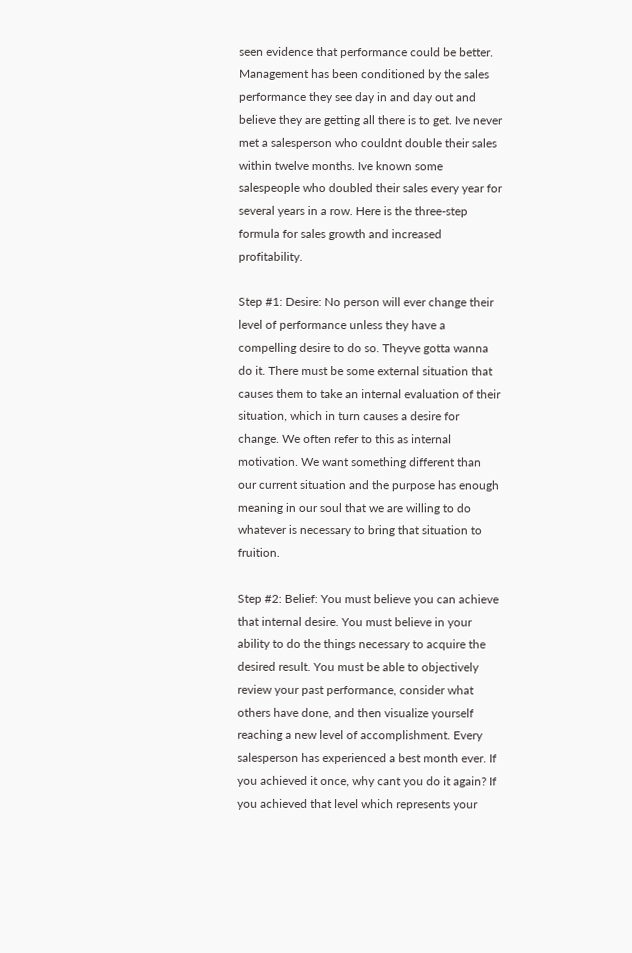seen evidence that performance could be better. Management has been conditioned by the sales performance they see day in and day out and believe they are getting all there is to get. Ive never met a salesperson who couldnt double their sales within twelve months. Ive known some salespeople who doubled their sales every year for several years in a row. Here is the three-step formula for sales growth and increased profitability.

Step #1: Desire: No person will ever change their level of performance unless they have a compelling desire to do so. Theyve gotta wanna do it. There must be some external situation that causes them to take an internal evaluation of their situation, which in turn causes a desire for change. We often refer to this as internal motivation. We want something different than our current situation and the purpose has enough meaning in our soul that we are willing to do whatever is necessary to bring that situation to fruition.

Step #2: Belief: You must believe you can achieve that internal desire. You must believe in your ability to do the things necessary to acquire the desired result. You must be able to objectively review your past performance, consider what others have done, and then visualize yourself reaching a new level of accomplishment. Every salesperson has experienced a best month ever. If you achieved it once, why cant you do it again? If you achieved that level which represents your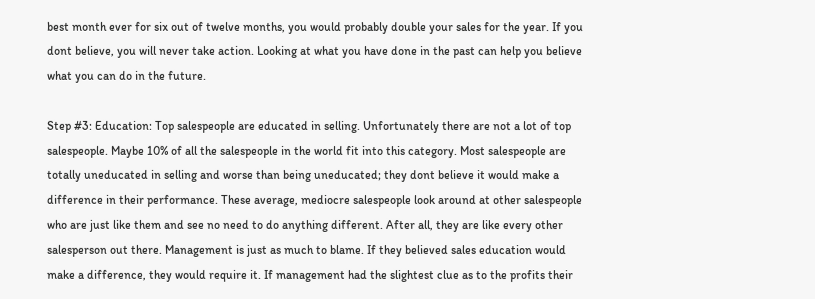best month ever for six out of twelve months, you would probably double your sales for the year. If you dont believe, you will never take action. Looking at what you have done in the past can help you believe what you can do in the future.

Step #3: Education: Top salespeople are educated in selling. Unfortunately there are not a lot of top salespeople. Maybe 10% of all the salespeople in the world fit into this category. Most salespeople are totally uneducated in selling and worse than being uneducated; they dont believe it would make a difference in their performance. These average, mediocre salespeople look around at other salespeople who are just like them and see no need to do anything different. After all, they are like every other salesperson out there. Management is just as much to blame. If they believed sales education would make a difference, they would require it. If management had the slightest clue as to the profits their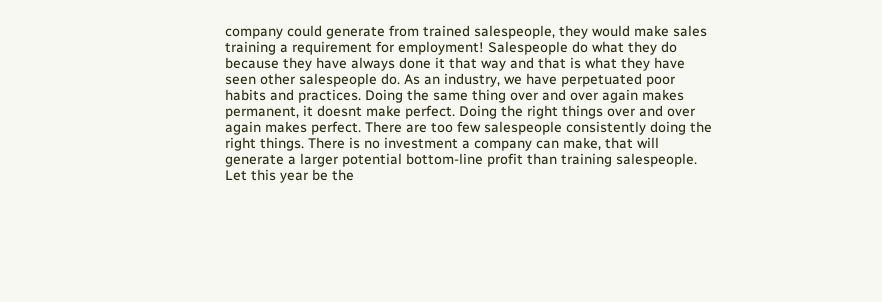company could generate from trained salespeople, they would make sales training a requirement for employment! Salespeople do what they do because they have always done it that way and that is what they have seen other salespeople do. As an industry, we have perpetuated poor habits and practices. Doing the same thing over and over again makes permanent, it doesnt make perfect. Doing the right things over and over again makes perfect. There are too few salespeople consistently doing the right things. There is no investment a company can make, that will generate a larger potential bottom-line profit than training salespeople. Let this year be the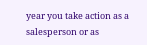year you take action as a salesperson or as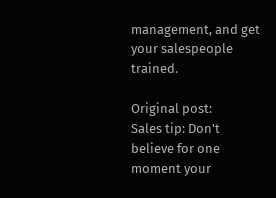management, and get your salespeople trained.

Original post:
Sales tip: Don't believe for one moment your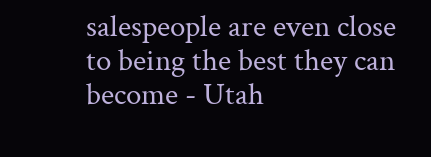salespeople are even close to being the best they can become - Utah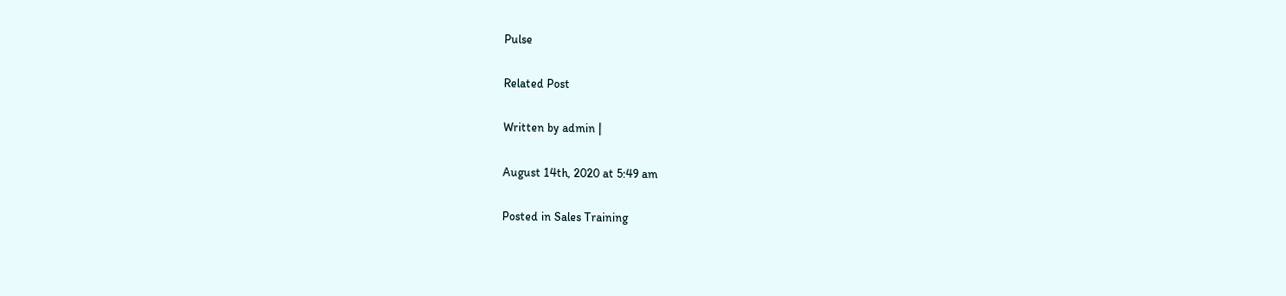Pulse

Related Post

Written by admin |

August 14th, 2020 at 5:49 am

Posted in Sales Training